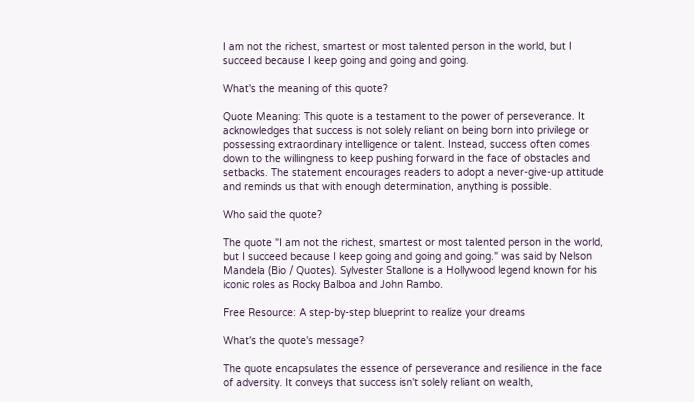I am not the richest, smartest or most talented person in the world, but I succeed because I keep going and going and going.

What's the meaning of this quote?

Quote Meaning: This quote is a testament to the power of perseverance. It acknowledges that success is not solely reliant on being born into privilege or possessing extraordinary intelligence or talent. Instead, success often comes down to the willingness to keep pushing forward in the face of obstacles and setbacks. The statement encourages readers to adopt a never-give-up attitude and reminds us that with enough determination, anything is possible.

Who said the quote?

The quote "I am not the richest, smartest or most talented person in the world, but I succeed because I keep going and going and going." was said by Nelson Mandela (Bio / Quotes). Sylvester Stallone is a Hollywood legend known for his iconic roles as Rocky Balboa and John Rambo.

Free Resource: A step-by-step blueprint to realize your dreams

What's the quote's message?

The quote encapsulates the essence of perseverance and resilience in the face of adversity. It conveys that success isn't solely reliant on wealth,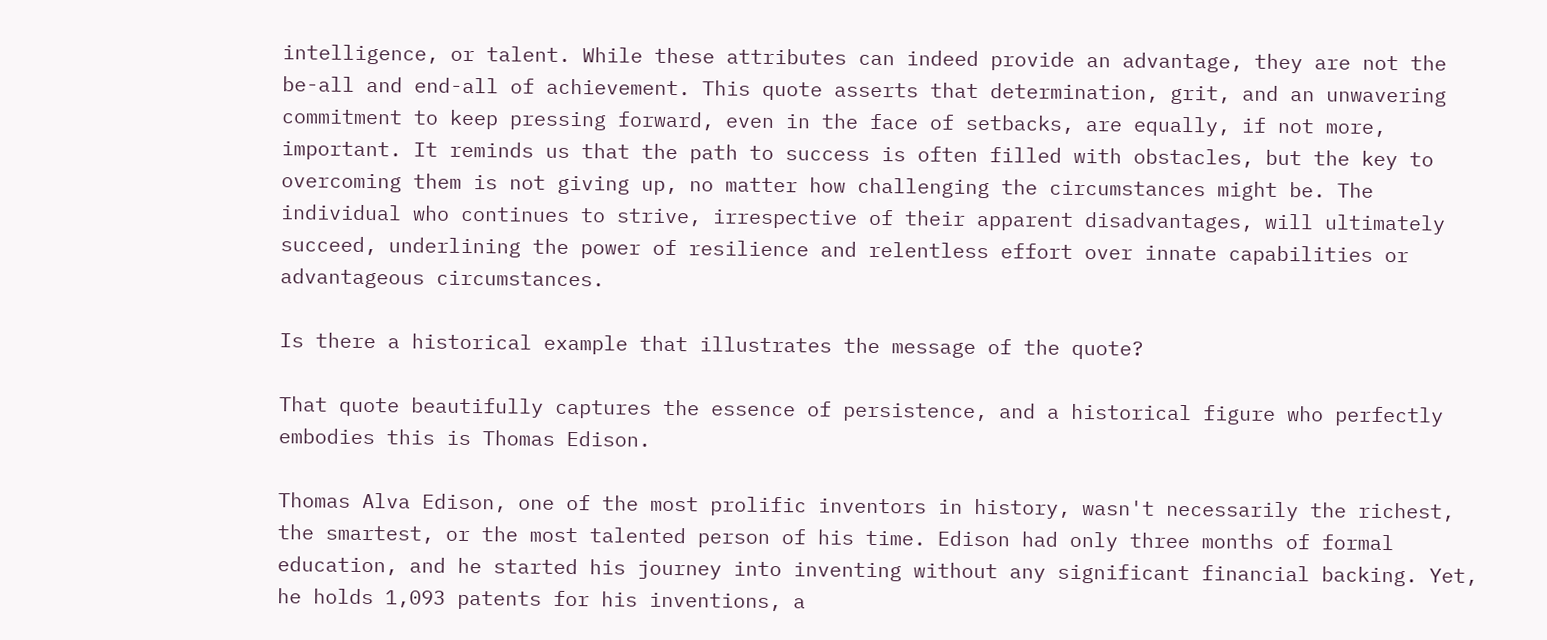intelligence, or talent. While these attributes can indeed provide an advantage, they are not the be-all and end-all of achievement. This quote asserts that determination, grit, and an unwavering commitment to keep pressing forward, even in the face of setbacks, are equally, if not more, important. It reminds us that the path to success is often filled with obstacles, but the key to overcoming them is not giving up, no matter how challenging the circumstances might be. The individual who continues to strive, irrespective of their apparent disadvantages, will ultimately succeed, underlining the power of resilience and relentless effort over innate capabilities or advantageous circumstances.

Is there a historical example that illustrates the message of the quote?

That quote beautifully captures the essence of persistence, and a historical figure who perfectly embodies this is Thomas Edison.

Thomas Alva Edison, one of the most prolific inventors in history, wasn't necessarily the richest, the smartest, or the most talented person of his time. Edison had only three months of formal education, and he started his journey into inventing without any significant financial backing. Yet, he holds 1,093 patents for his inventions, a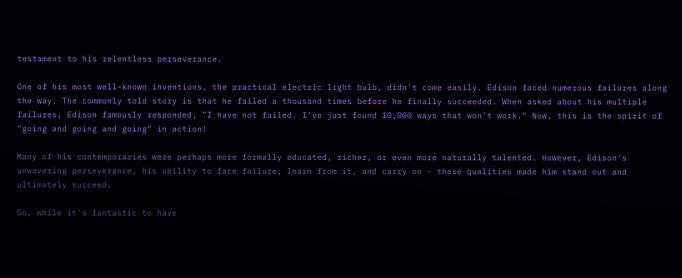testament to his relentless perseverance.

One of his most well-known inventions, the practical electric light bulb, didn't come easily. Edison faced numerous failures along the way. The commonly told story is that he failed a thousand times before he finally succeeded. When asked about his multiple failures, Edison famously responded, "I have not failed. I've just found 10,000 ways that won't work." Now, this is the spirit of "going and going and going" in action!

Many of his contemporaries were perhaps more formally educated, richer, or even more naturally talented. However, Edison's unwavering perseverance, his ability to face failure, learn from it, and carry on - these qualities made him stand out and ultimately succeed.

So, while it's fantastic to have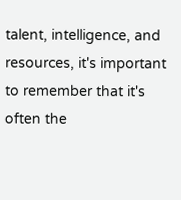talent, intelligence, and resources, it's important to remember that it's often the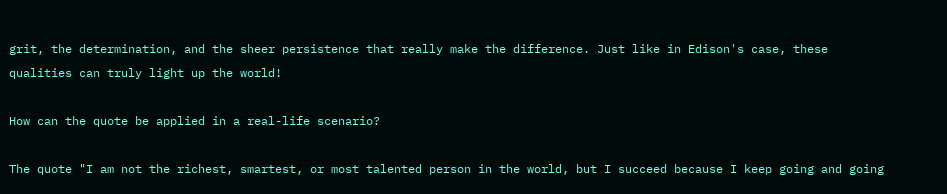grit, the determination, and the sheer persistence that really make the difference. Just like in Edison's case, these qualities can truly light up the world!

How can the quote be applied in a real-life scenario?

The quote "I am not the richest, smartest, or most talented person in the world, but I succeed because I keep going and going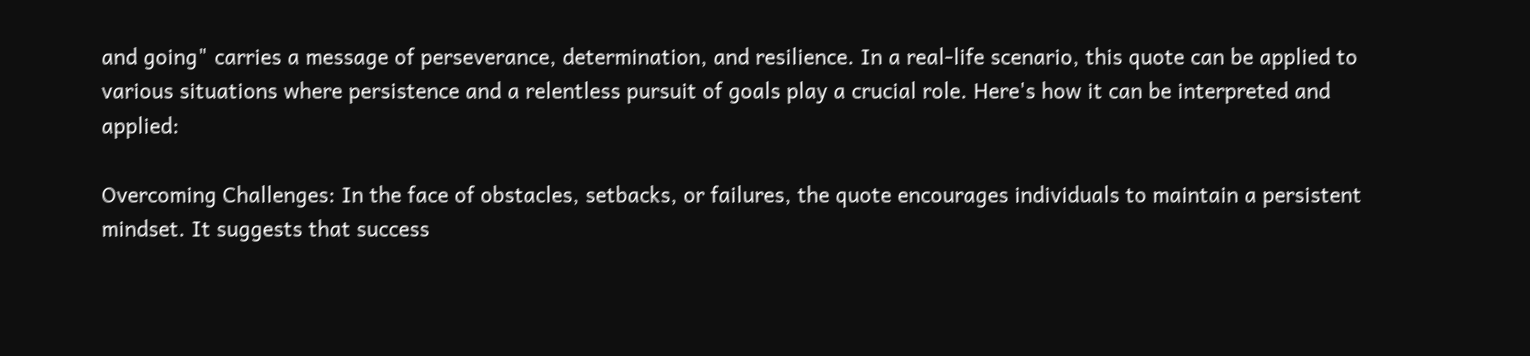and going" carries a message of perseverance, determination, and resilience. In a real-life scenario, this quote can be applied to various situations where persistence and a relentless pursuit of goals play a crucial role. Here's how it can be interpreted and applied:

Overcoming Challenges: In the face of obstacles, setbacks, or failures, the quote encourages individuals to maintain a persistent mindset. It suggests that success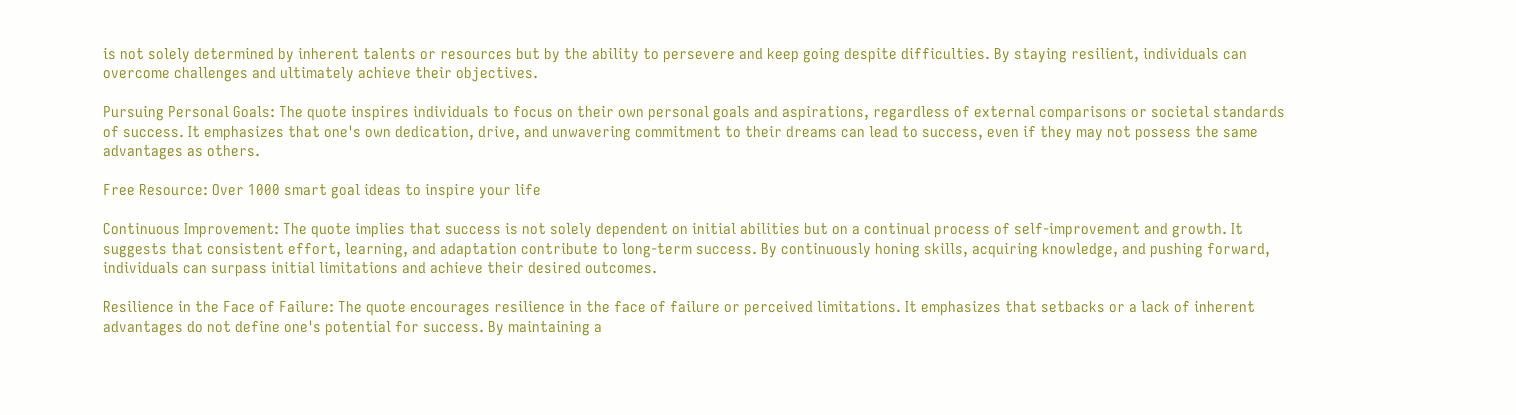is not solely determined by inherent talents or resources but by the ability to persevere and keep going despite difficulties. By staying resilient, individuals can overcome challenges and ultimately achieve their objectives.

Pursuing Personal Goals: The quote inspires individuals to focus on their own personal goals and aspirations, regardless of external comparisons or societal standards of success. It emphasizes that one's own dedication, drive, and unwavering commitment to their dreams can lead to success, even if they may not possess the same advantages as others.

Free Resource: Over 1000 smart goal ideas to inspire your life

Continuous Improvement: The quote implies that success is not solely dependent on initial abilities but on a continual process of self-improvement and growth. It suggests that consistent effort, learning, and adaptation contribute to long-term success. By continuously honing skills, acquiring knowledge, and pushing forward, individuals can surpass initial limitations and achieve their desired outcomes.

Resilience in the Face of Failure: The quote encourages resilience in the face of failure or perceived limitations. It emphasizes that setbacks or a lack of inherent advantages do not define one's potential for success. By maintaining a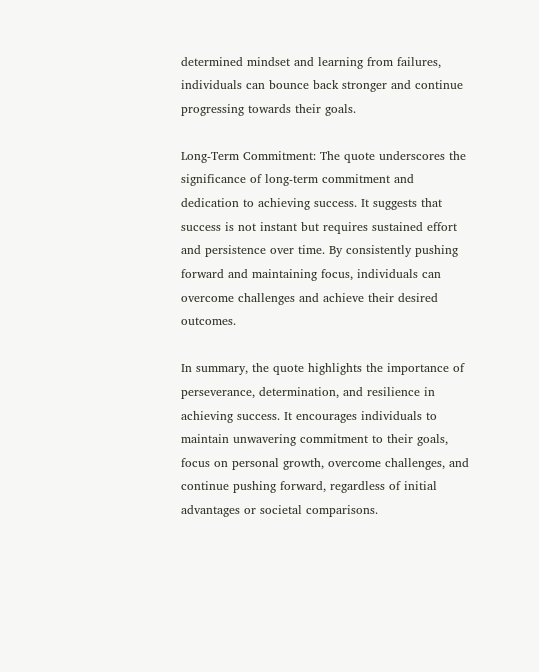determined mindset and learning from failures, individuals can bounce back stronger and continue progressing towards their goals.

Long-Term Commitment: The quote underscores the significance of long-term commitment and dedication to achieving success. It suggests that success is not instant but requires sustained effort and persistence over time. By consistently pushing forward and maintaining focus, individuals can overcome challenges and achieve their desired outcomes.

In summary, the quote highlights the importance of perseverance, determination, and resilience in achieving success. It encourages individuals to maintain unwavering commitment to their goals, focus on personal growth, overcome challenges, and continue pushing forward, regardless of initial advantages or societal comparisons.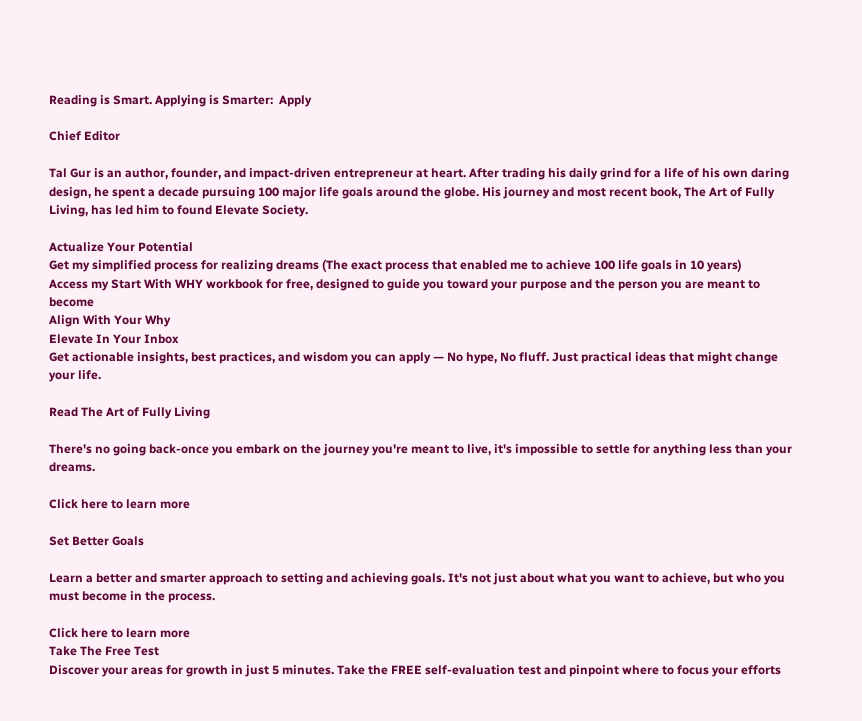Reading is Smart. Applying is Smarter:  Apply

Chief Editor

Tal Gur is an author, founder, and impact-driven entrepreneur at heart. After trading his daily grind for a life of his own daring design, he spent a decade pursuing 100 major life goals around the globe. His journey and most recent book, The Art of Fully Living, has led him to found Elevate Society.

Actualize Your Potential
Get my simplified process for realizing dreams (The exact process that enabled me to achieve 100 life goals in 10 years)
Access my Start With WHY workbook for free, designed to guide you toward your purpose and the person you are meant to become
Align With Your Why
Elevate In Your Inbox
Get actionable insights, best practices, and wisdom you can apply — No hype, No fluff. Just practical ideas that might change your life.

Read The Art of Fully Living

There's no going back-once you embark on the journey you're meant to live, it's impossible to settle for anything less than your dreams.

Click here to learn more

Set Better Goals

Learn a better and smarter approach to setting and achieving goals. It's not just about what you want to achieve, but who you must become in the process.

Click here to learn more
Take The Free Test
Discover your areas for growth in just 5 minutes. Take the FREE self-evaluation test and pinpoint where to focus your efforts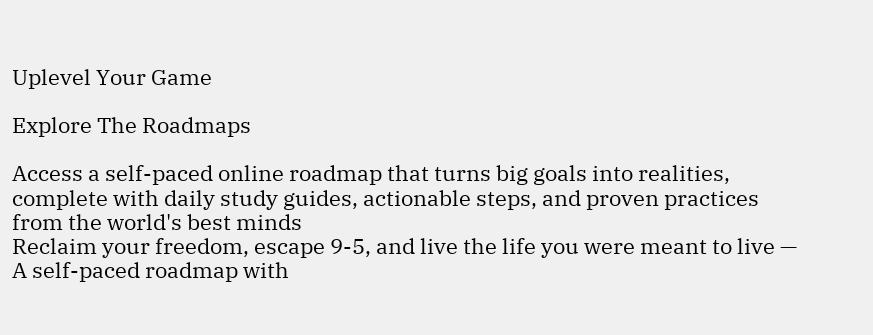Uplevel Your Game

Explore The Roadmaps

Access a self-paced online roadmap that turns big goals into realities, complete with daily study guides, actionable steps, and proven practices from the world's best minds
Reclaim your freedom, escape 9-5, and live the life you were meant to live — A self-paced roadmap with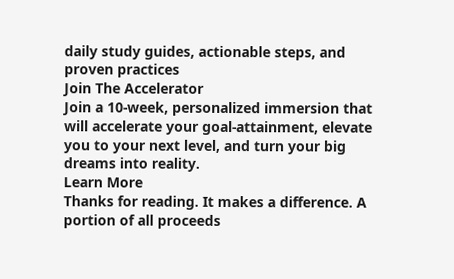daily study guides, actionable steps, and proven practices
Join The Accelerator
Join a 10-week, personalized immersion that will accelerate your goal-attainment, elevate you to your next level, and turn your big dreams into reality.
Learn More
Thanks for reading. It makes a difference. A portion of all proceeds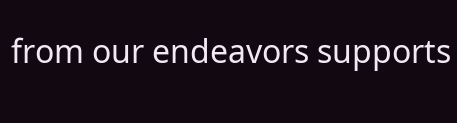from our endeavors supports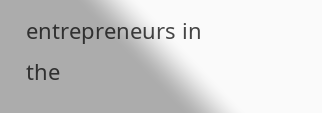entrepreneurs in the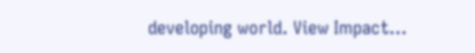developing world. View Impact...